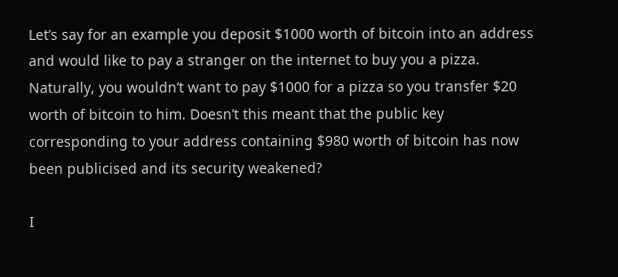Let’s say for an example you deposit $1000 worth of bitcoin into an address and would like to pay a stranger on the internet to buy you a pizza. Naturally, you wouldn’t want to pay $1000 for a pizza so you transfer $20 worth of bitcoin to him. Doesn’t this meant that the public key corresponding to your address containing $980 worth of bitcoin has now been publicised and its security weakened?

I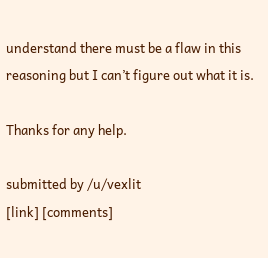understand there must be a flaw in this reasoning but I can’t figure out what it is.

Thanks for any help.

submitted by /u/vexlit
[link] [comments]